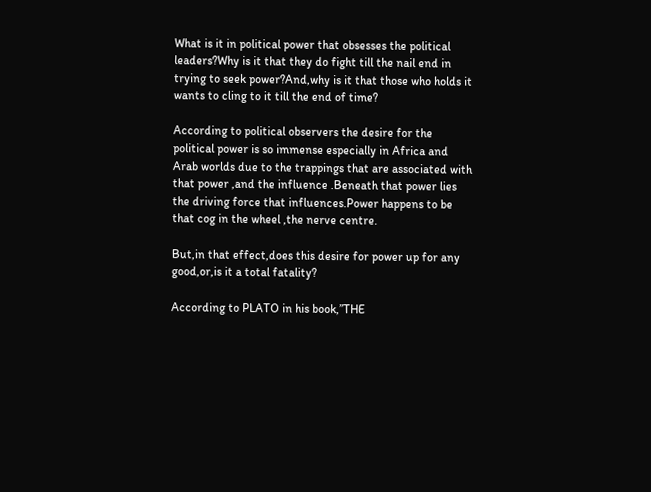What is it in political power that obsesses the political leaders?Why is it that they do fight till the nail end in trying to seek power?And,why is it that those who holds it wants to cling to it till the end of time?

According to political observers the desire for the political power is so immense especially in Africa and Arab worlds due to the trappings that are associated with that power ,and the influence .Beneath that power lies the driving force that influences.Power happens to be that cog in the wheel ,the nerve centre.

But,in that effect,does this desire for power up for any good,or,is it a total fatality?

According to PLATO in his book,”THE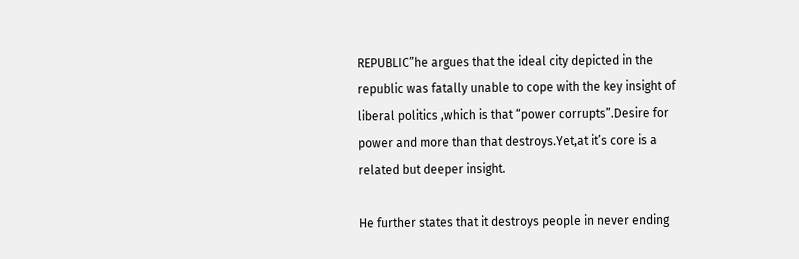REPUBLIC”he argues that the ideal city depicted in the republic was fatally unable to cope with the key insight of liberal politics ,which is that “power corrupts”.Desire for power and more than that destroys.Yet,at it’s core is a related but deeper insight.

He further states that it destroys people in never ending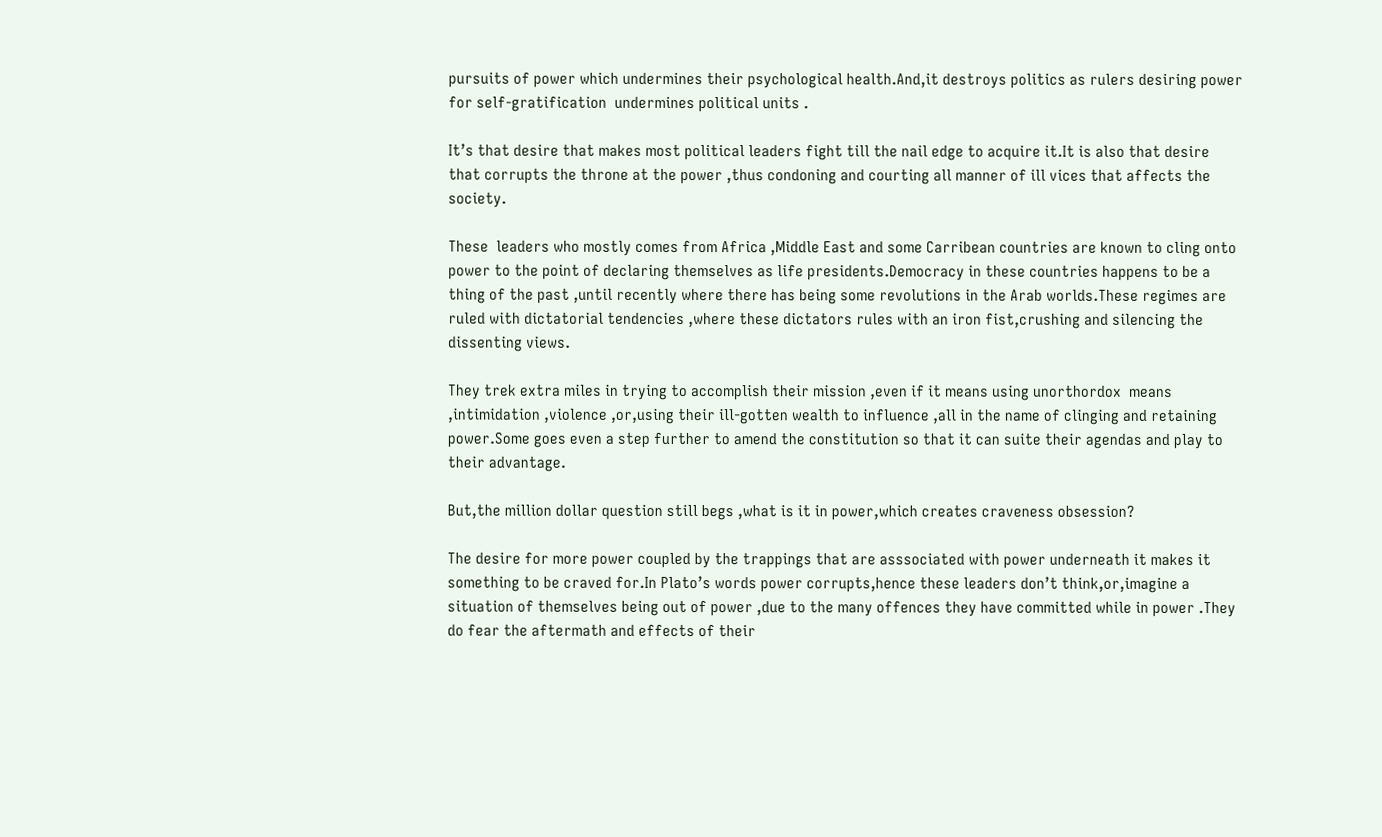pursuits of power which undermines their psychological health.And,it destroys politics as rulers desiring power for self-gratification  undermines political units .

It’s that desire that makes most political leaders fight till the nail edge to acquire it.It is also that desire that corrupts the throne at the power ,thus condoning and courting all manner of ill vices that affects the society.

These  leaders who mostly comes from Africa ,Middle East and some Carribean countries are known to cling onto power to the point of declaring themselves as life presidents.Democracy in these countries happens to be a thing of the past ,until recently where there has being some revolutions in the Arab worlds.These regimes are ruled with dictatorial tendencies ,where these dictators rules with an iron fist,crushing and silencing the dissenting views.

They trek extra miles in trying to accomplish their mission ,even if it means using unorthordox  means ,intimidation ,violence ,or,using their ill-gotten wealth to influence ,all in the name of clinging and retaining power.Some goes even a step further to amend the constitution so that it can suite their agendas and play to their advantage.

But,the million dollar question still begs ,what is it in power,which creates craveness obsession?

The desire for more power coupled by the trappings that are asssociated with power underneath it makes it something to be craved for.In Plato’s words power corrupts,hence these leaders don’t think,or,imagine a situation of themselves being out of power ,due to the many offences they have committed while in power .They do fear the aftermath and effects of their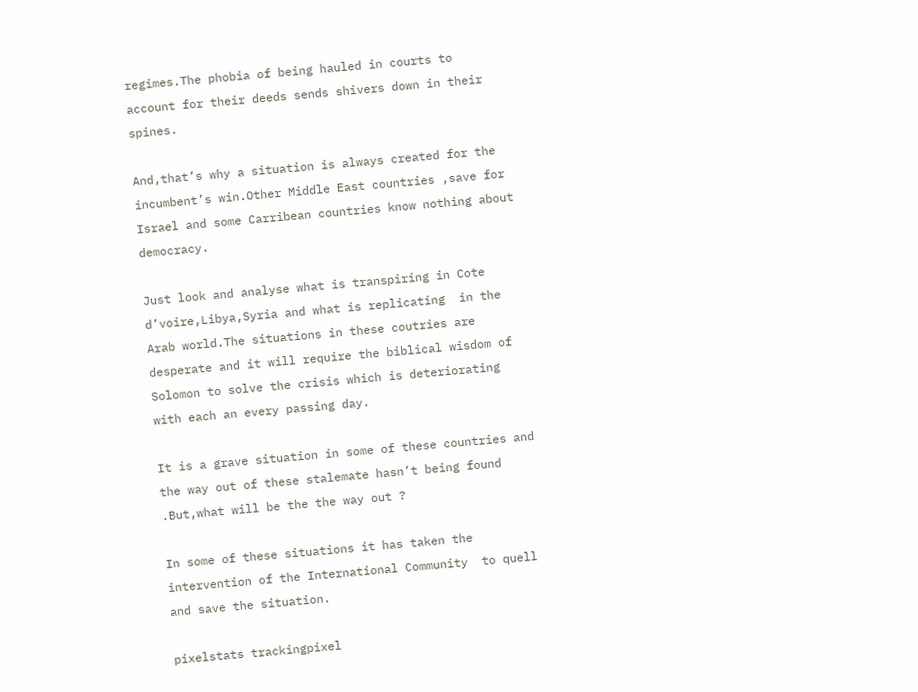regimes.The phobia of being hauled in courts to account for their deeds sends shivers down in their spines.

And,that’s why a situation is always created for the incumbent’s win.Other Middle East countries ,save for Israel and some Carribean countries know nothing about democracy.

Just look and analyse what is transpiring in Cote d’voire,Libya,Syria and what is replicating  in the Arab world.The situations in these coutries are desperate and it will require the biblical wisdom of Solomon to solve the crisis which is deteriorating with each an every passing day.

It is a grave situation in some of these countries and the way out of these stalemate hasn’t being found .But,what will be the the way out ?

In some of these situations it has taken the intervention of the International Community  to quell and save the situation.

pixelstats trackingpixel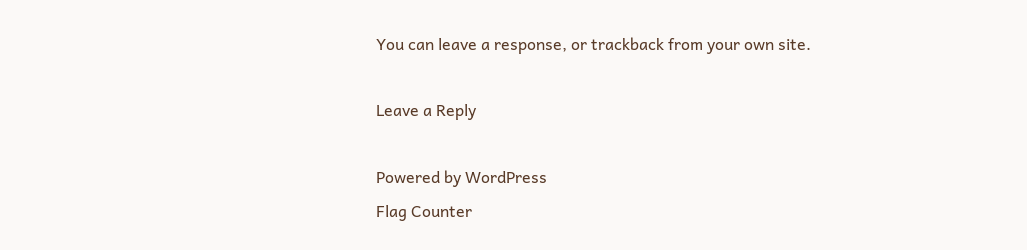You can leave a response, or trackback from your own site.

Leave a Reply

Powered by WordPress
Flag Counter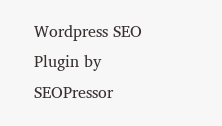Wordpress SEO Plugin by SEOPressor